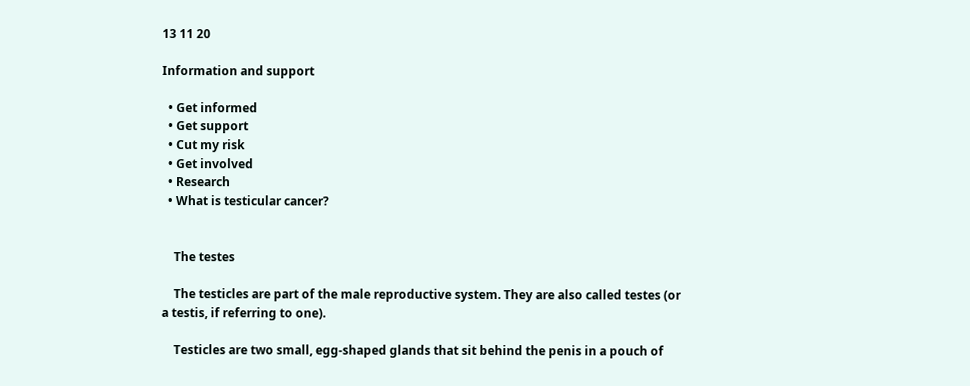13 11 20

Information and support

  • Get informed
  • Get support
  • Cut my risk
  • Get involved
  • Research
  • What is testicular cancer?


    The testes

    The testicles are part of the male reproductive system. They are also called testes (or a testis, if referring to one).

    Testicles are two small, egg-shaped glands that sit behind the penis in a pouch of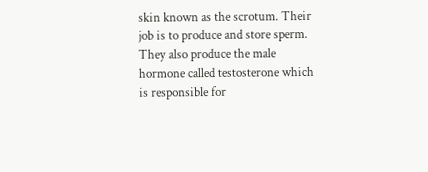skin known as the scrotum. Their job is to produce and store sperm. They also produce the male hormone called testosterone which is responsible for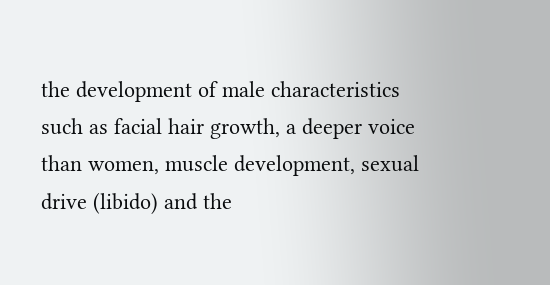the development of male characteristics such as facial hair growth, a deeper voice than women, muscle development, sexual drive (libido) and the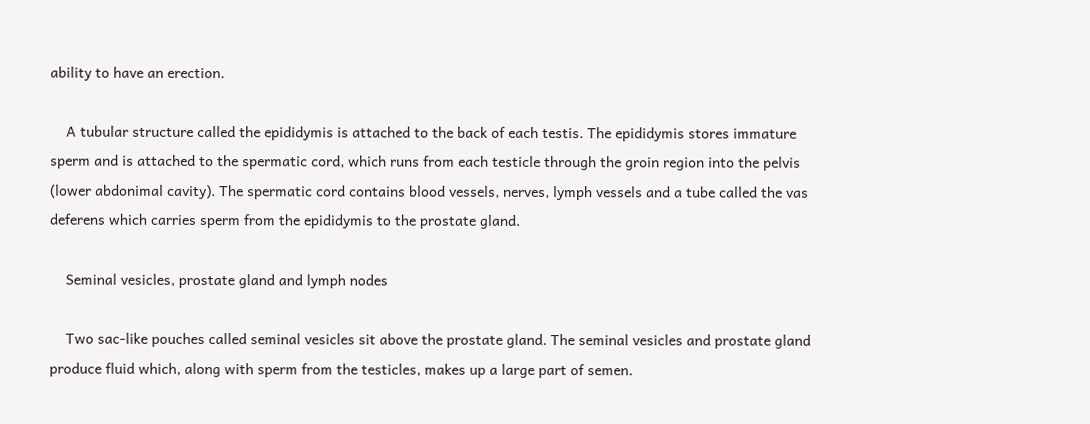ability to have an erection.

    A tubular structure called the epididymis is attached to the back of each testis. The epididymis stores immature sperm and is attached to the spermatic cord, which runs from each testicle through the groin region into the pelvis (lower abdonimal cavity). The spermatic cord contains blood vessels, nerves, lymph vessels and a tube called the vas deferens which carries sperm from the epididymis to the prostate gland.

    Seminal vesicles, prostate gland and lymph nodes

    Two sac-like pouches called seminal vesicles sit above the prostate gland. The seminal vesicles and prostate gland produce fluid which, along with sperm from the testicles, makes up a large part of semen.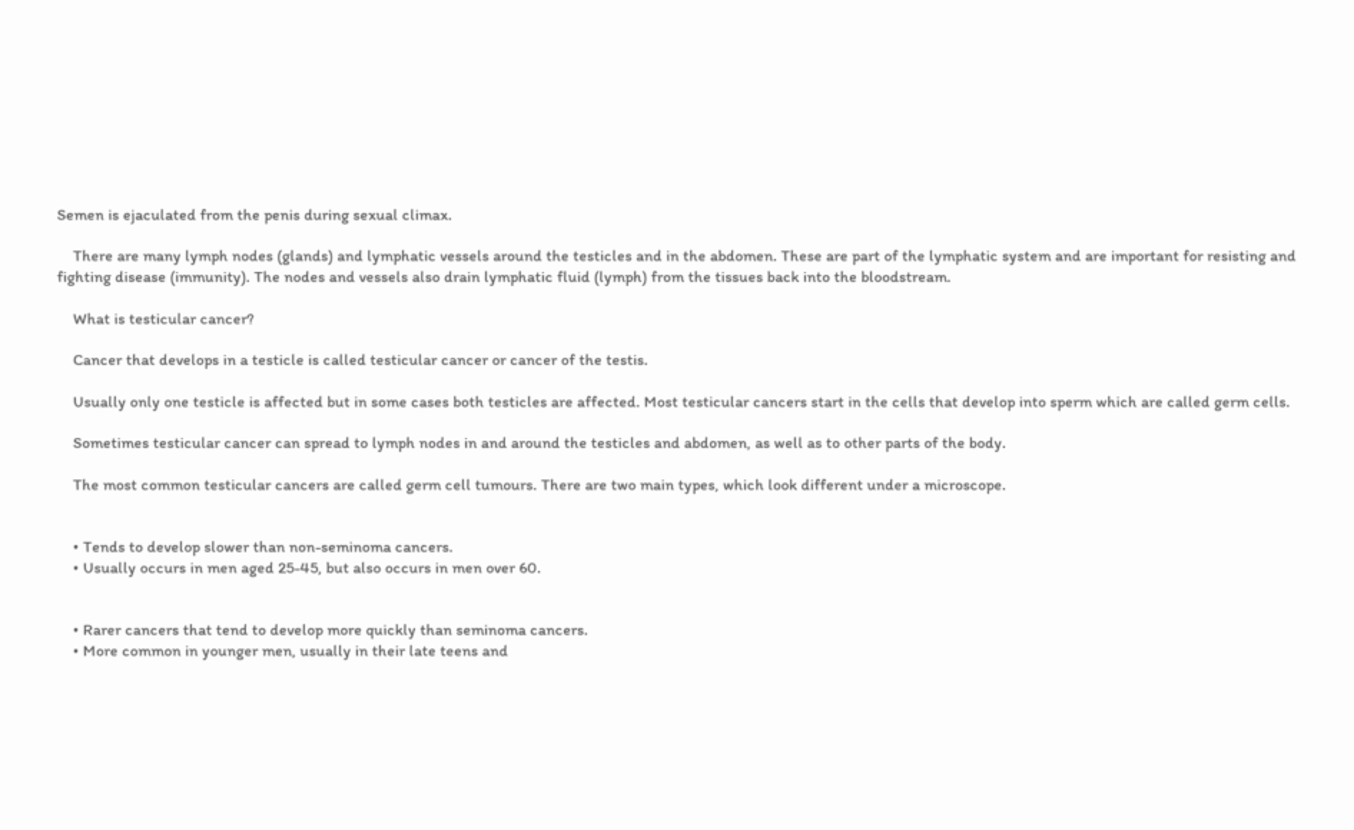Semen is ejaculated from the penis during sexual climax.

    There are many lymph nodes (glands) and lymphatic vessels around the testicles and in the abdomen. These are part of the lymphatic system and are important for resisting and fighting disease (immunity). The nodes and vessels also drain lymphatic fluid (lymph) from the tissues back into the bloodstream.

    What is testicular cancer?

    Cancer that develops in a testicle is called testicular cancer or cancer of the testis.

    Usually only one testicle is affected but in some cases both testicles are affected. Most testicular cancers start in the cells that develop into sperm which are called germ cells.

    Sometimes testicular cancer can spread to lymph nodes in and around the testicles and abdomen, as well as to other parts of the body.

    The most common testicular cancers are called germ cell tumours. There are two main types, which look different under a microscope.


    • Tends to develop slower than non-seminoma cancers.
    • Usually occurs in men aged 25-45, but also occurs in men over 60.


    • Rarer cancers that tend to develop more quickly than seminoma cancers.
    • More common in younger men, usually in their late teens and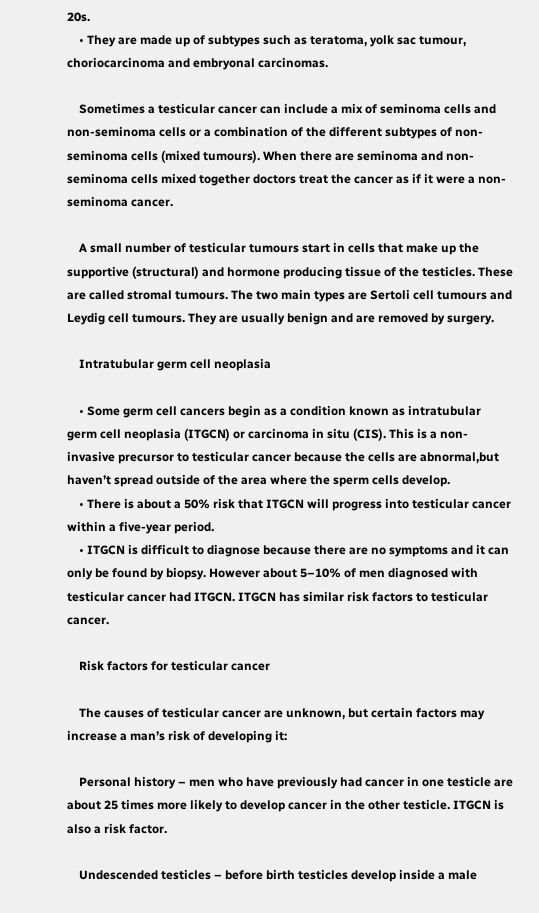20s.
    • They are made up of subtypes such as teratoma, yolk sac tumour, choriocarcinoma and embryonal carcinomas.

    Sometimes a testicular cancer can include a mix of seminoma cells and non-seminoma cells or a combination of the different subtypes of non-seminoma cells (mixed tumours). When there are seminoma and non-seminoma cells mixed together doctors treat the cancer as if it were a non-seminoma cancer.

    A small number of testicular tumours start in cells that make up the supportive (structural) and hormone producing tissue of the testicles. These are called stromal tumours. The two main types are Sertoli cell tumours and Leydig cell tumours. They are usually benign and are removed by surgery.

    Intratubular germ cell neoplasia

    • Some germ cell cancers begin as a condition known as intratubular germ cell neoplasia (ITGCN) or carcinoma in situ (CIS). This is a non-invasive precursor to testicular cancer because the cells are abnormal,but haven’t spread outside of the area where the sperm cells develop.
    • There is about a 50% risk that ITGCN will progress into testicular cancer within a five-year period.
    • ITGCN is difficult to diagnose because there are no symptoms and it can only be found by biopsy. However about 5–10% of men diagnosed with testicular cancer had ITGCN. ITGCN has similar risk factors to testicular cancer.

    Risk factors for testicular cancer

    The causes of testicular cancer are unknown, but certain factors may increase a man’s risk of developing it:

    Personal history – men who have previously had cancer in one testicle are about 25 times more likely to develop cancer in the other testicle. ITGCN is also a risk factor.

    Undescended testicles – before birth testicles develop inside a male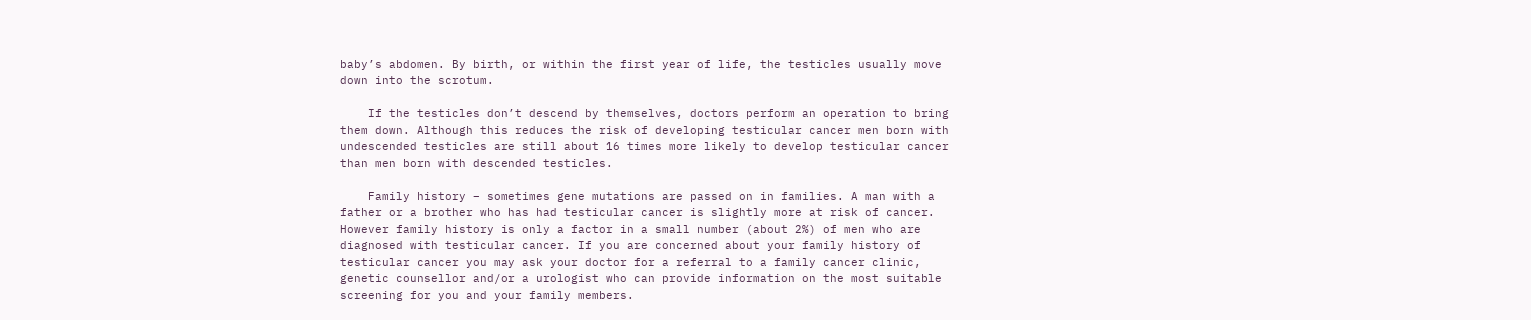baby’s abdomen. By birth, or within the first year of life, the testicles usually move down into the scrotum.

    If the testicles don’t descend by themselves, doctors perform an operation to bring them down. Although this reduces the risk of developing testicular cancer men born with undescended testicles are still about 16 times more likely to develop testicular cancer than men born with descended testicles.

    Family history – sometimes gene mutations are passed on in families. A man with a father or a brother who has had testicular cancer is slightly more at risk of cancer. However family history is only a factor in a small number (about 2%) of men who are diagnosed with testicular cancer. If you are concerned about your family history of testicular cancer you may ask your doctor for a referral to a family cancer clinic, genetic counsellor and/or a urologist who can provide information on the most suitable screening for you and your family members.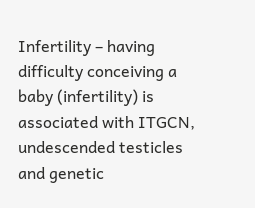Infertility – having difficulty conceiving a baby (infertility) is associated with ITGCN, undescended testicles and genetic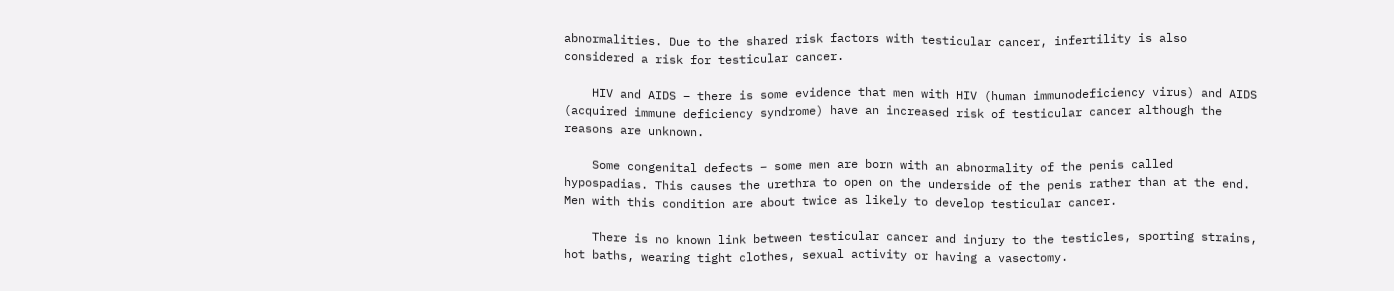abnormalities. Due to the shared risk factors with testicular cancer, infertility is also considered a risk for testicular cancer.

    HIV and AIDS – there is some evidence that men with HIV (human immunodeficiency virus) and AIDS (acquired immune deficiency syndrome) have an increased risk of testicular cancer although the reasons are unknown.

    Some congenital defects – some men are born with an abnormality of the penis called hypospadias. This causes the urethra to open on the underside of the penis rather than at the end. Men with this condition are about twice as likely to develop testicular cancer.

    There is no known link between testicular cancer and injury to the testicles, sporting strains, hot baths, wearing tight clothes, sexual activity or having a vasectomy.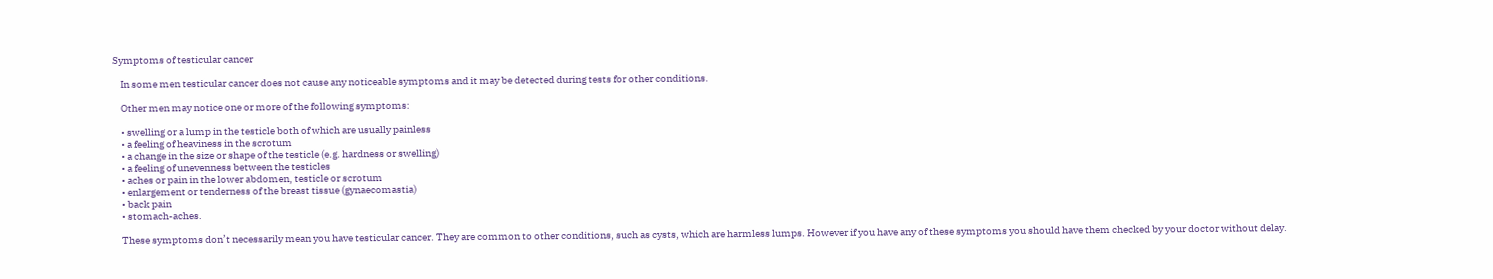Symptoms of testicular cancer

    In some men testicular cancer does not cause any noticeable symptoms and it may be detected during tests for other conditions.

    Other men may notice one or more of the following symptoms:

    • swelling or a lump in the testicle both of which are usually painless
    • a feeling of heaviness in the scrotum
    • a change in the size or shape of the testicle (e.g. hardness or swelling)
    • a feeling of unevenness between the testicles
    • aches or pain in the lower abdomen, testicle or scrotum
    • enlargement or tenderness of the breast tissue (gynaecomastia)
    • back pain
    • stomach-aches.

    These symptoms don’t necessarily mean you have testicular cancer. They are common to other conditions, such as cysts, which are harmless lumps. However if you have any of these symptoms you should have them checked by your doctor without delay.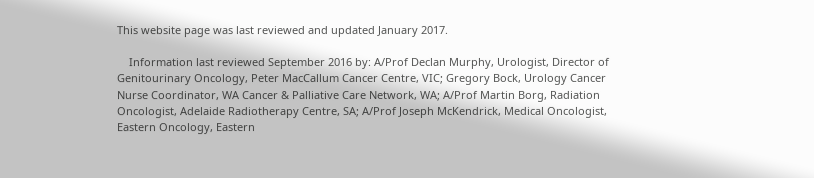This website page was last reviewed and updated January 2017.

    Information last reviewed September 2016 by: A/Prof Declan Murphy, Urologist, Director of Genitourinary Oncology, Peter MacCallum Cancer Centre, VIC; Gregory Bock, Urology Cancer Nurse Coordinator, WA Cancer & Palliative Care Network, WA; A/Prof Martin Borg, Radiation Oncologist, Adelaide Radiotherapy Centre, SA; A/Prof Joseph McKendrick, Medical Oncologist, Eastern Oncology, Eastern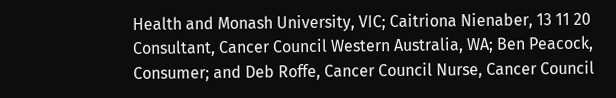Health and Monash University, VIC; Caitriona Nienaber, 13 11 20 Consultant, Cancer Council Western Australia, WA; Ben Peacock, Consumer; and Deb Roffe, Cancer Council Nurse, Cancer Council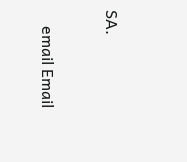SA.

    email Email